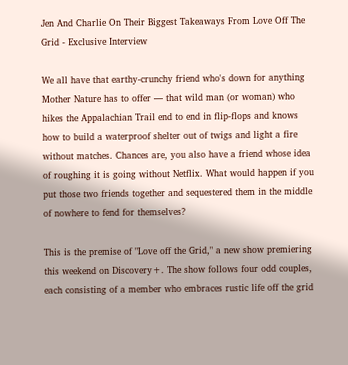Jen And Charlie On Their Biggest Takeaways From Love Off The Grid - Exclusive Interview

We all have that earthy-crunchy friend who's down for anything Mother Nature has to offer — that wild man (or woman) who hikes the Appalachian Trail end to end in flip-flops and knows how to build a waterproof shelter out of twigs and light a fire without matches. Chances are, you also have a friend whose idea of roughing it is going without Netflix. What would happen if you put those two friends together and sequestered them in the middle of nowhere to fend for themselves?

This is the premise of "Love off the Grid," a new show premiering this weekend on Discovery+. The show follows four odd couples, each consisting of a member who embraces rustic life off the grid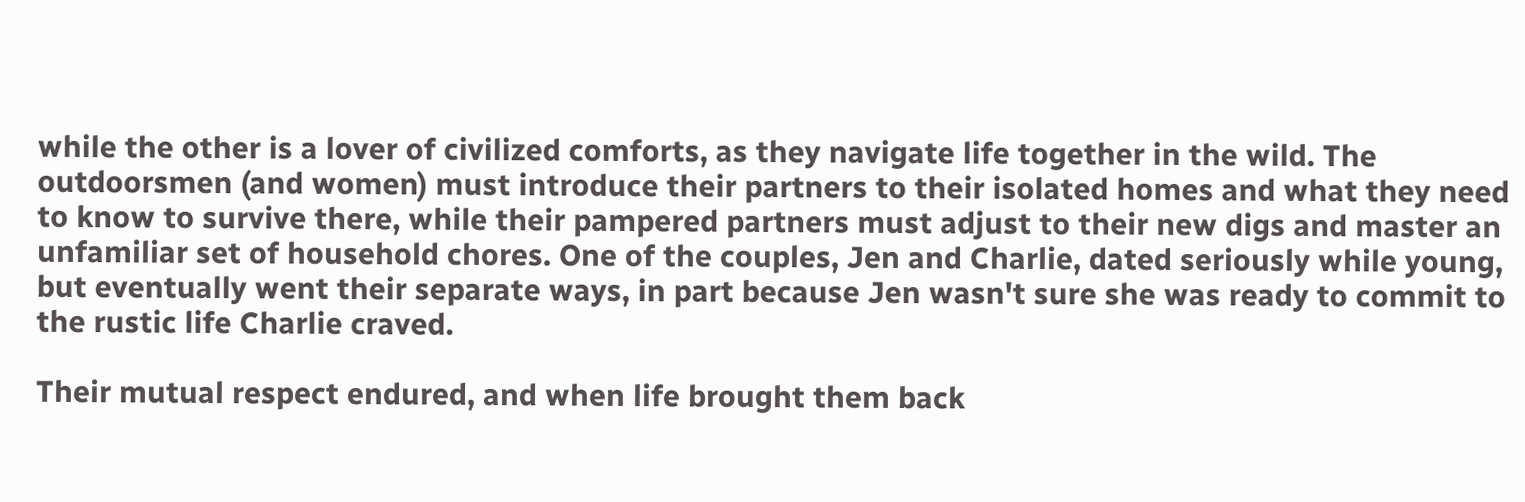while the other is a lover of civilized comforts, as they navigate life together in the wild. The outdoorsmen (and women) must introduce their partners to their isolated homes and what they need to know to survive there, while their pampered partners must adjust to their new digs and master an unfamiliar set of household chores. One of the couples, Jen and Charlie, dated seriously while young, but eventually went their separate ways, in part because Jen wasn't sure she was ready to commit to the rustic life Charlie craved.

Their mutual respect endured, and when life brought them back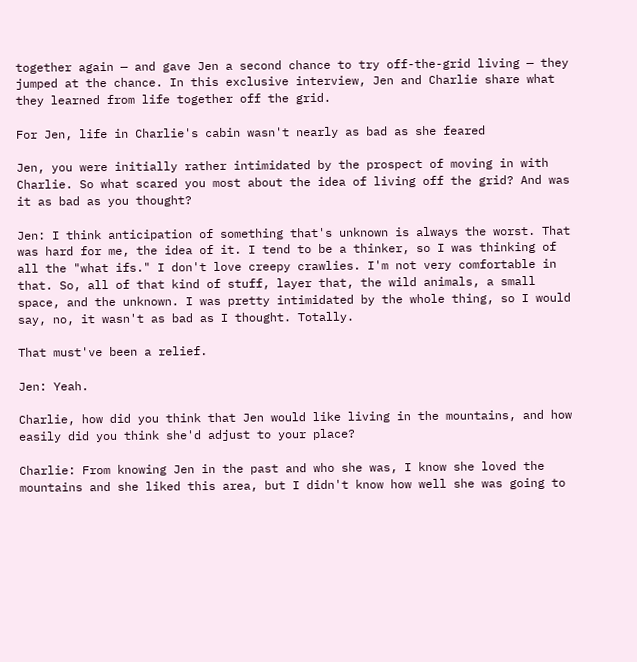together again — and gave Jen a second chance to try off-the-grid living — they jumped at the chance. In this exclusive interview, Jen and Charlie share what they learned from life together off the grid.

For Jen, life in Charlie's cabin wasn't nearly as bad as she feared

Jen, you were initially rather intimidated by the prospect of moving in with Charlie. So what scared you most about the idea of living off the grid? And was it as bad as you thought?

Jen: I think anticipation of something that's unknown is always the worst. That was hard for me, the idea of it. I tend to be a thinker, so I was thinking of all the "what ifs." I don't love creepy crawlies. I'm not very comfortable in that. So, all of that kind of stuff, layer that, the wild animals, a small space, and the unknown. I was pretty intimidated by the whole thing, so I would say, no, it wasn't as bad as I thought. Totally.

That must've been a relief.

Jen: Yeah.

Charlie, how did you think that Jen would like living in the mountains, and how easily did you think she'd adjust to your place?

Charlie: From knowing Jen in the past and who she was, I know she loved the mountains and she liked this area, but I didn't know how well she was going to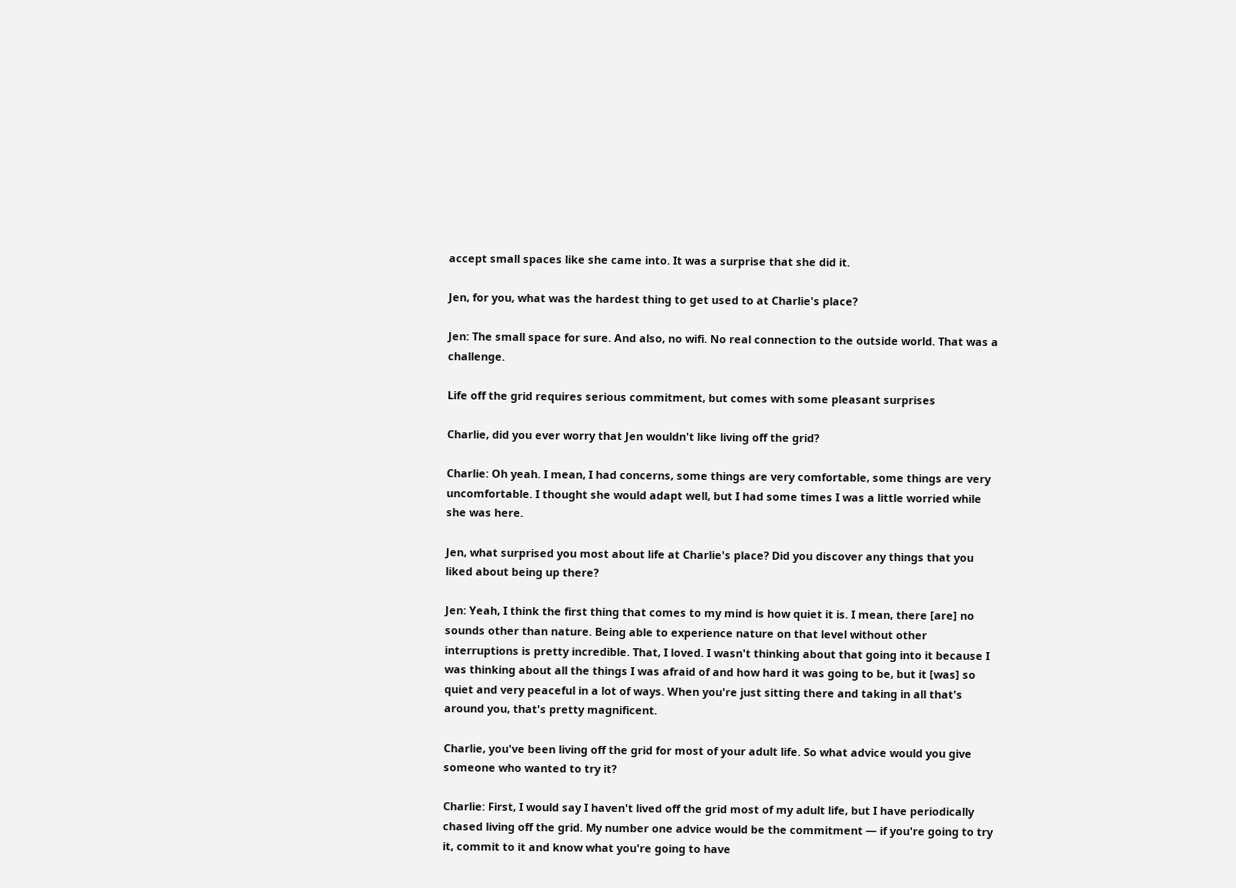accept small spaces like she came into. It was a surprise that she did it.

Jen, for you, what was the hardest thing to get used to at Charlie's place?

Jen: The small space for sure. And also, no wifi. No real connection to the outside world. That was a challenge.

Life off the grid requires serious commitment, but comes with some pleasant surprises

Charlie, did you ever worry that Jen wouldn't like living off the grid?

Charlie: Oh yeah. I mean, I had concerns, some things are very comfortable, some things are very uncomfortable. I thought she would adapt well, but I had some times I was a little worried while she was here.

Jen, what surprised you most about life at Charlie's place? Did you discover any things that you liked about being up there?

Jen: Yeah, I think the first thing that comes to my mind is how quiet it is. I mean, there [are] no sounds other than nature. Being able to experience nature on that level without other interruptions is pretty incredible. That, I loved. I wasn't thinking about that going into it because I was thinking about all the things I was afraid of and how hard it was going to be, but it [was] so quiet and very peaceful in a lot of ways. When you're just sitting there and taking in all that's around you, that's pretty magnificent.

Charlie, you've been living off the grid for most of your adult life. So what advice would you give someone who wanted to try it?

Charlie: First, I would say I haven't lived off the grid most of my adult life, but I have periodically chased living off the grid. My number one advice would be the commitment — if you're going to try it, commit to it and know what you're going to have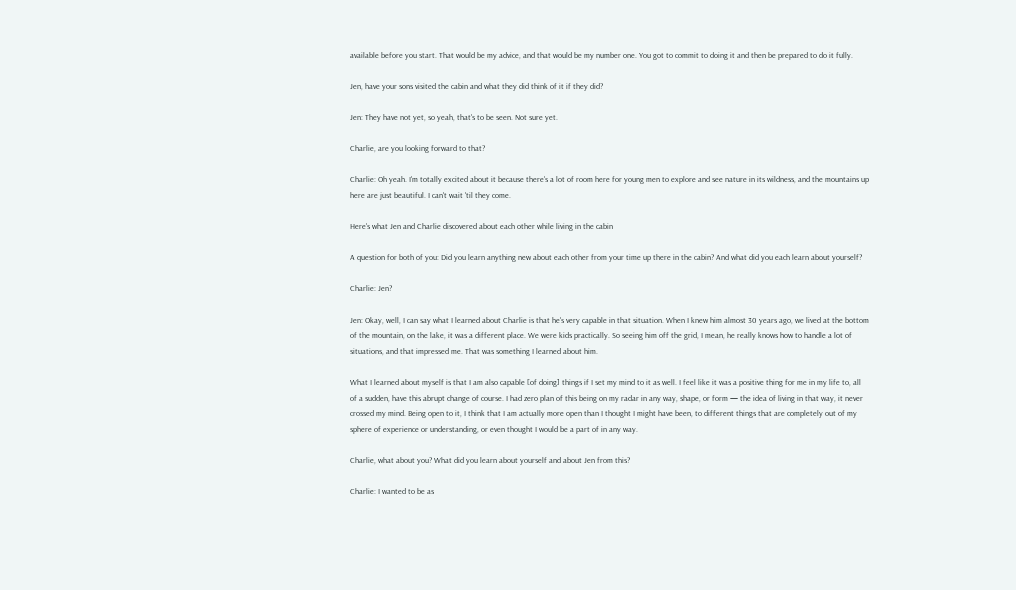available before you start. That would be my advice, and that would be my number one. You got to commit to doing it and then be prepared to do it fully.

Jen, have your sons visited the cabin and what they did think of it if they did?

Jen: They have not yet, so yeah, that's to be seen. Not sure yet.

Charlie, are you looking forward to that?

Charlie: Oh yeah. I'm totally excited about it because there's a lot of room here for young men to explore and see nature in its wildness, and the mountains up here are just beautiful. I can't wait 'til they come.

Here's what Jen and Charlie discovered about each other while living in the cabin

A question for both of you: Did you learn anything new about each other from your time up there in the cabin? And what did you each learn about yourself?

Charlie: Jen?

Jen: Okay, well, I can say what I learned about Charlie is that he's very capable in that situation. When I knew him almost 30 years ago, we lived at the bottom of the mountain, on the lake, it was a different place. We were kids practically. So seeing him off the grid, I mean, he really knows how to handle a lot of situations, and that impressed me. That was something I learned about him.

What I learned about myself is that I am also capable [of doing] things if I set my mind to it as well. I feel like it was a positive thing for me in my life to, all of a sudden, have this abrupt change of course. I had zero plan of this being on my radar in any way, shape, or form — the idea of living in that way, it never crossed my mind. Being open to it, I think that I am actually more open than I thought I might have been, to different things that are completely out of my sphere of experience or understanding, or even thought I would be a part of in any way.

Charlie, what about you? What did you learn about yourself and about Jen from this?

Charlie: I wanted to be as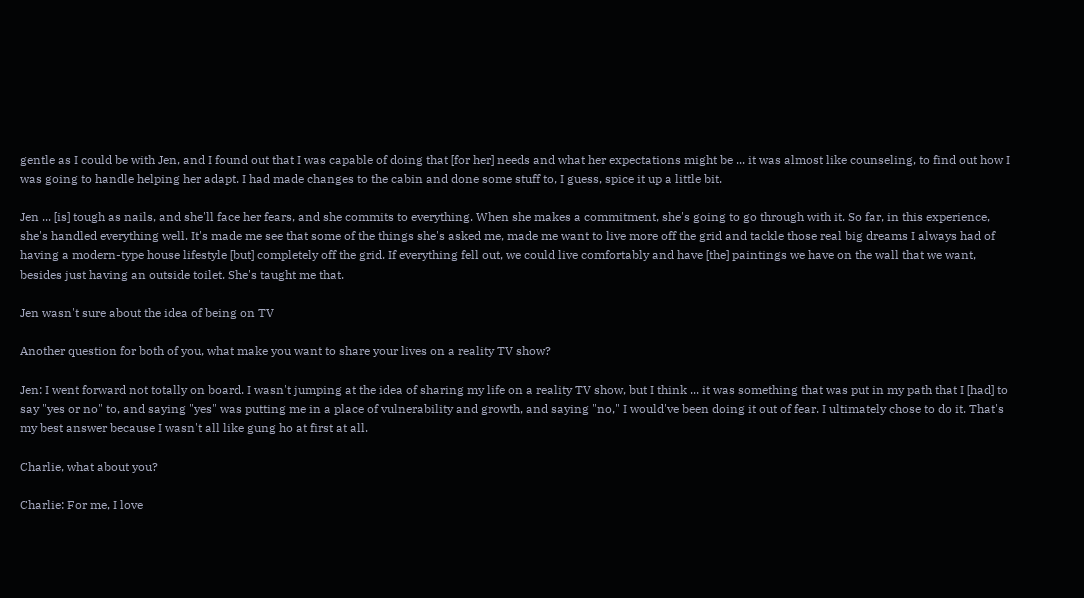gentle as I could be with Jen, and I found out that I was capable of doing that [for her] needs and what her expectations might be ... it was almost like counseling, to find out how I was going to handle helping her adapt. I had made changes to the cabin and done some stuff to, I guess, spice it up a little bit.

Jen ... [is] tough as nails, and she'll face her fears, and she commits to everything. When she makes a commitment, she's going to go through with it. So far, in this experience, she's handled everything well. It's made me see that some of the things she's asked me, made me want to live more off the grid and tackle those real big dreams I always had of having a modern-type house lifestyle [but] completely off the grid. If everything fell out, we could live comfortably and have [the] paintings we have on the wall that we want, besides just having an outside toilet. She's taught me that.

Jen wasn't sure about the idea of being on TV

Another question for both of you, what make you want to share your lives on a reality TV show?

Jen: I went forward not totally on board. I wasn't jumping at the idea of sharing my life on a reality TV show, but I think ... it was something that was put in my path that I [had] to say "yes or no" to, and saying "yes" was putting me in a place of vulnerability and growth, and saying "no," I would've been doing it out of fear. I ultimately chose to do it. That's my best answer because I wasn't all like gung ho at first at all.

Charlie, what about you?

Charlie: For me, I love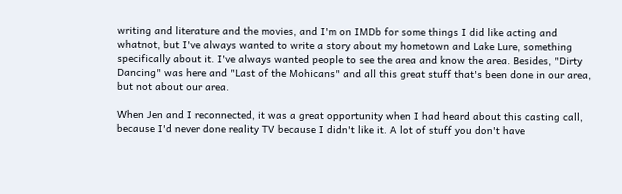writing and literature and the movies, and I'm on IMDb for some things I did like acting and whatnot, but I've always wanted to write a story about my hometown and Lake Lure, something specifically about it. I've always wanted people to see the area and know the area. Besides, "Dirty Dancing" was here and "Last of the Mohicans" and all this great stuff that's been done in our area, but not about our area.

When Jen and I reconnected, it was a great opportunity when I had heard about this casting call, because I'd never done reality TV because I didn't like it. A lot of stuff you don't have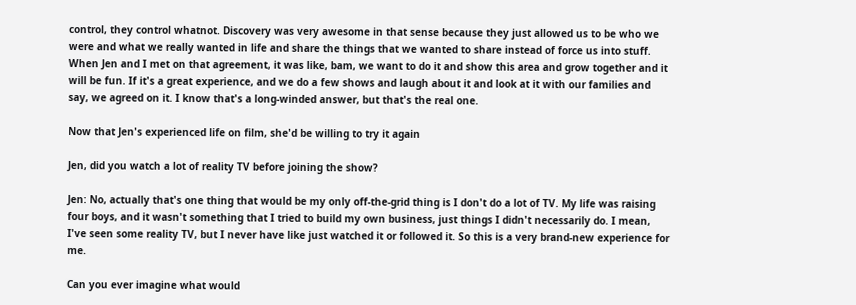control, they control whatnot. Discovery was very awesome in that sense because they just allowed us to be who we were and what we really wanted in life and share the things that we wanted to share instead of force us into stuff. When Jen and I met on that agreement, it was like, bam, we want to do it and show this area and grow together and it will be fun. If it's a great experience, and we do a few shows and laugh about it and look at it with our families and say, we agreed on it. I know that's a long-winded answer, but that's the real one.

Now that Jen's experienced life on film, she'd be willing to try it again

Jen, did you watch a lot of reality TV before joining the show?

Jen: No, actually that's one thing that would be my only off-the-grid thing is I don't do a lot of TV. My life was raising four boys, and it wasn't something that I tried to build my own business, just things I didn't necessarily do. I mean, I've seen some reality TV, but I never have like just watched it or followed it. So this is a very brand-new experience for me.

Can you ever imagine what would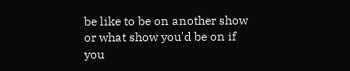be like to be on another show or what show you'd be on if you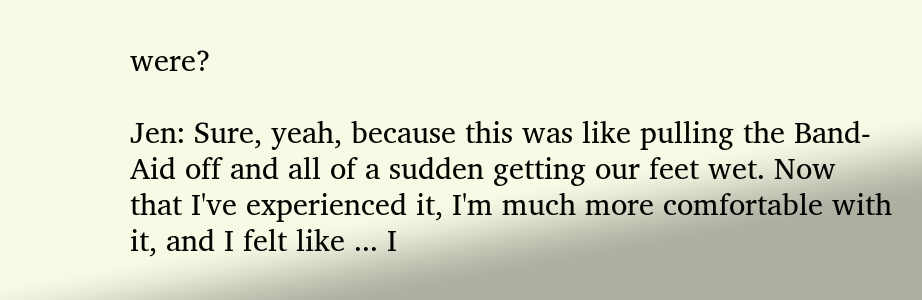were?

Jen: Sure, yeah, because this was like pulling the Band-Aid off and all of a sudden getting our feet wet. Now that I've experienced it, I'm much more comfortable with it, and I felt like ... I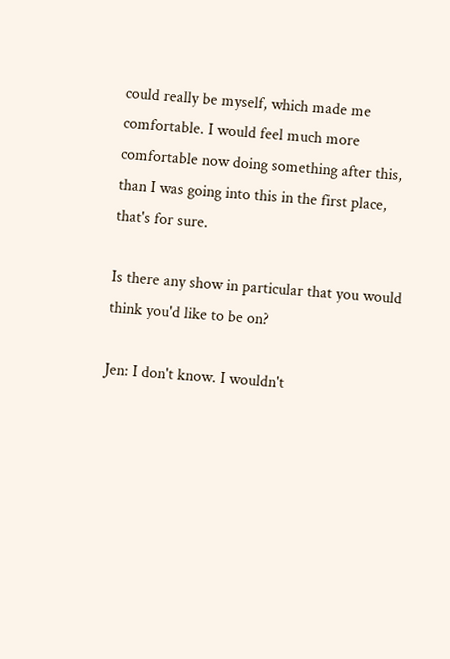could really be myself, which made me comfortable. I would feel much more comfortable now doing something after this, than I was going into this in the first place, that's for sure.

Is there any show in particular that you would think you'd like to be on?

Jen: I don't know. I wouldn't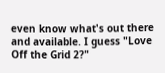even know what's out there and available. I guess "Love Off the Grid 2?"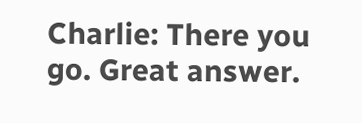Charlie: There you go. Great answer.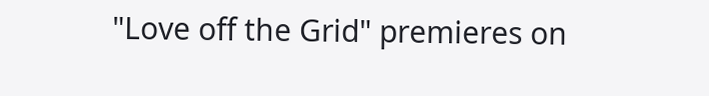"Love off the Grid" premieres on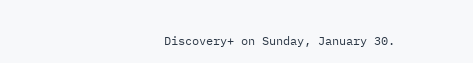Discovery+ on Sunday, January 30.